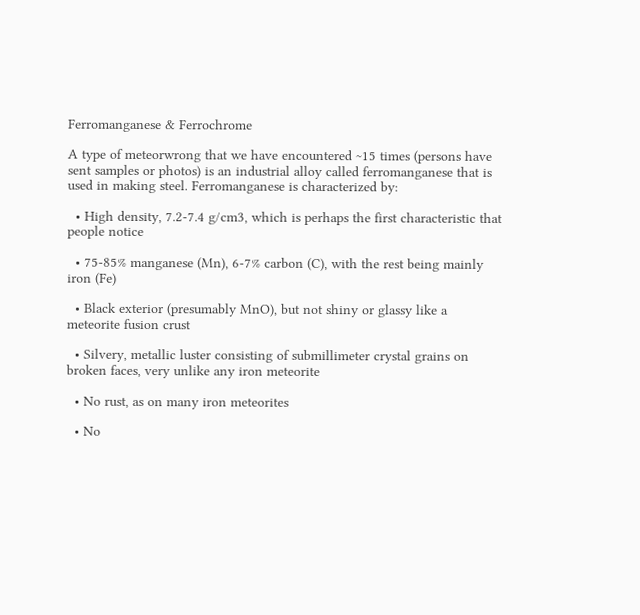Ferromanganese & Ferrochrome

A type of meteorwrong that we have encountered ~15 times (persons have sent samples or photos) is an industrial alloy called ferromanganese that is used in making steel. Ferromanganese is characterized by:

  • High density, 7.2-7.4 g/cm3, which is perhaps the first characteristic that people notice

  • 75-85% manganese (Mn), 6-7% carbon (C), with the rest being mainly iron (Fe)

  • Black exterior (presumably MnO), but not shiny or glassy like a meteorite fusion crust

  • Silvery, metallic luster consisting of submillimeter crystal grains on broken faces, very unlike any iron meteorite

  • No rust, as on many iron meteorites

  • No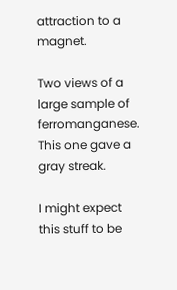attraction to a magnet.

Two views of a large sample of ferromanganese. This one gave a gray streak.

I might expect this stuff to be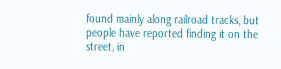found mainly along railroad tracks, but people have reported finding it on the street, in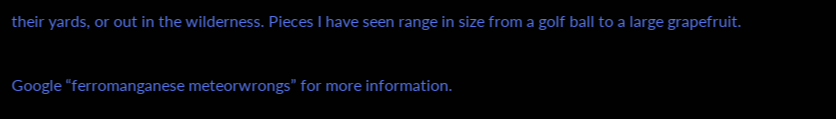their yards, or out in the wilderness. Pieces I have seen range in size from a golf ball to a large grapefruit.

Google “ferromanganese meteorwrongs” for more information.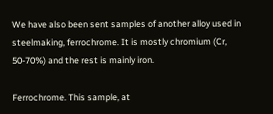We have also been sent samples of another alloy used in steelmaking, ferrochrome. It is mostly chromium (Cr, 50-70%) and the rest is mainly iron.

Ferrochrome. This sample, at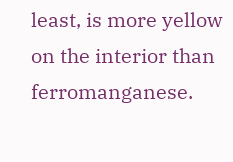least, is more yellow on the interior than ferromanganese.